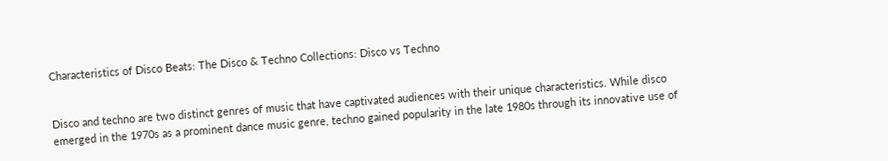Characteristics of Disco Beats: The Disco & Techno Collections: Disco vs Techno


Disco and techno are two distinct genres of music that have captivated audiences with their unique characteristics. While disco emerged in the 1970s as a prominent dance music genre, techno gained popularity in the late 1980s through its innovative use of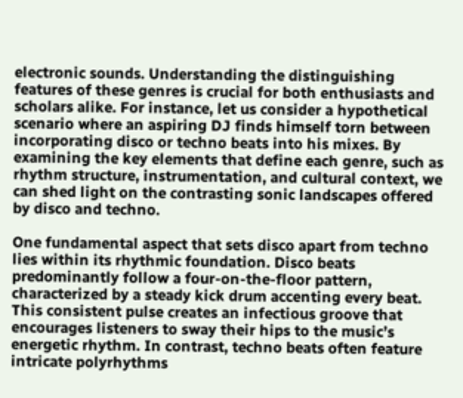electronic sounds. Understanding the distinguishing features of these genres is crucial for both enthusiasts and scholars alike. For instance, let us consider a hypothetical scenario where an aspiring DJ finds himself torn between incorporating disco or techno beats into his mixes. By examining the key elements that define each genre, such as rhythm structure, instrumentation, and cultural context, we can shed light on the contrasting sonic landscapes offered by disco and techno.

One fundamental aspect that sets disco apart from techno lies within its rhythmic foundation. Disco beats predominantly follow a four-on-the-floor pattern, characterized by a steady kick drum accenting every beat. This consistent pulse creates an infectious groove that encourages listeners to sway their hips to the music’s energetic rhythm. In contrast, techno beats often feature intricate polyrhythms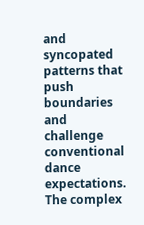and syncopated patterns that push boundaries and challenge conventional dance expectations. The complex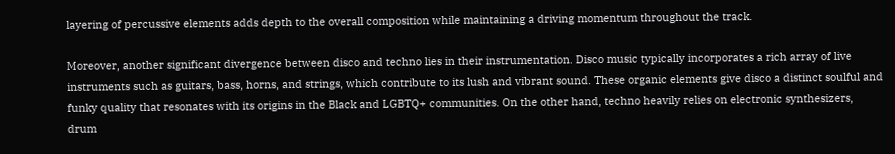layering of percussive elements adds depth to the overall composition while maintaining a driving momentum throughout the track.

Moreover, another significant divergence between disco and techno lies in their instrumentation. Disco music typically incorporates a rich array of live instruments such as guitars, bass, horns, and strings, which contribute to its lush and vibrant sound. These organic elements give disco a distinct soulful and funky quality that resonates with its origins in the Black and LGBTQ+ communities. On the other hand, techno heavily relies on electronic synthesizers, drum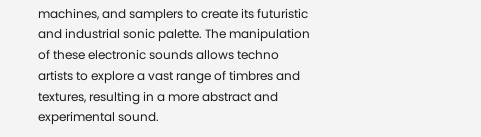machines, and samplers to create its futuristic and industrial sonic palette. The manipulation of these electronic sounds allows techno artists to explore a vast range of timbres and textures, resulting in a more abstract and experimental sound.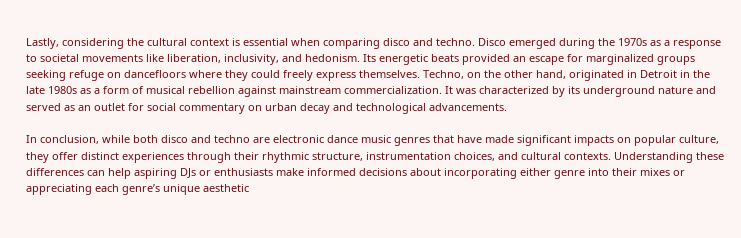Lastly, considering the cultural context is essential when comparing disco and techno. Disco emerged during the 1970s as a response to societal movements like liberation, inclusivity, and hedonism. Its energetic beats provided an escape for marginalized groups seeking refuge on dancefloors where they could freely express themselves. Techno, on the other hand, originated in Detroit in the late 1980s as a form of musical rebellion against mainstream commercialization. It was characterized by its underground nature and served as an outlet for social commentary on urban decay and technological advancements.

In conclusion, while both disco and techno are electronic dance music genres that have made significant impacts on popular culture, they offer distinct experiences through their rhythmic structure, instrumentation choices, and cultural contexts. Understanding these differences can help aspiring DJs or enthusiasts make informed decisions about incorporating either genre into their mixes or appreciating each genre’s unique aesthetic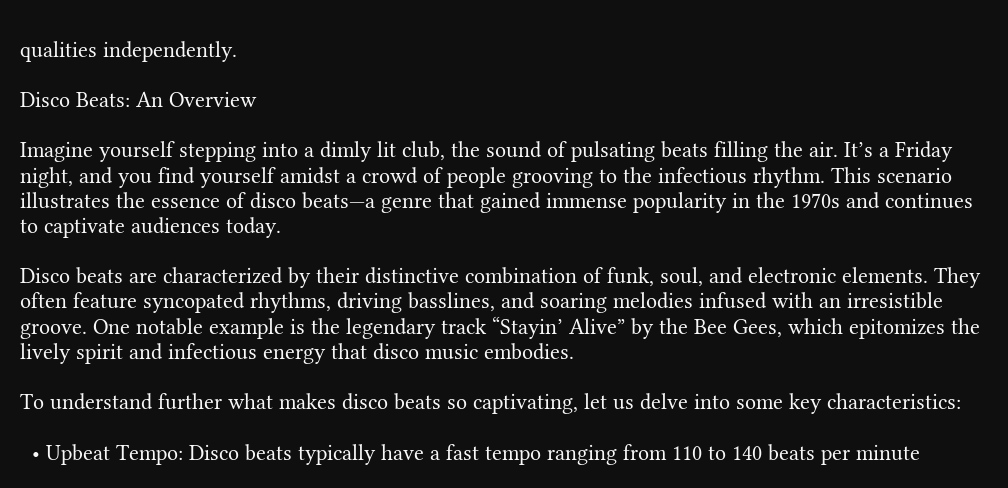qualities independently.

Disco Beats: An Overview

Imagine yourself stepping into a dimly lit club, the sound of pulsating beats filling the air. It’s a Friday night, and you find yourself amidst a crowd of people grooving to the infectious rhythm. This scenario illustrates the essence of disco beats—a genre that gained immense popularity in the 1970s and continues to captivate audiences today.

Disco beats are characterized by their distinctive combination of funk, soul, and electronic elements. They often feature syncopated rhythms, driving basslines, and soaring melodies infused with an irresistible groove. One notable example is the legendary track “Stayin’ Alive” by the Bee Gees, which epitomizes the lively spirit and infectious energy that disco music embodies.

To understand further what makes disco beats so captivating, let us delve into some key characteristics:

  • Upbeat Tempo: Disco beats typically have a fast tempo ranging from 110 to 140 beats per minute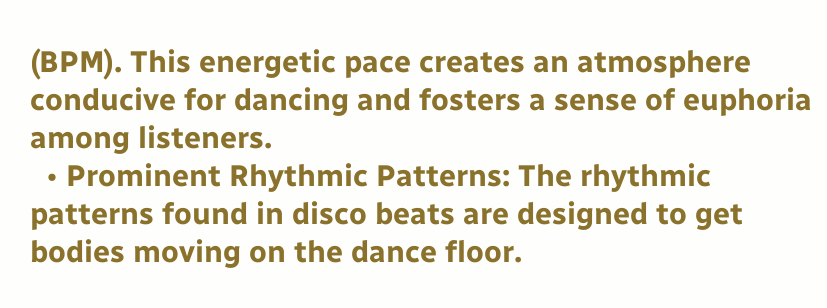(BPM). This energetic pace creates an atmosphere conducive for dancing and fosters a sense of euphoria among listeners.
  • Prominent Rhythmic Patterns: The rhythmic patterns found in disco beats are designed to get bodies moving on the dance floor.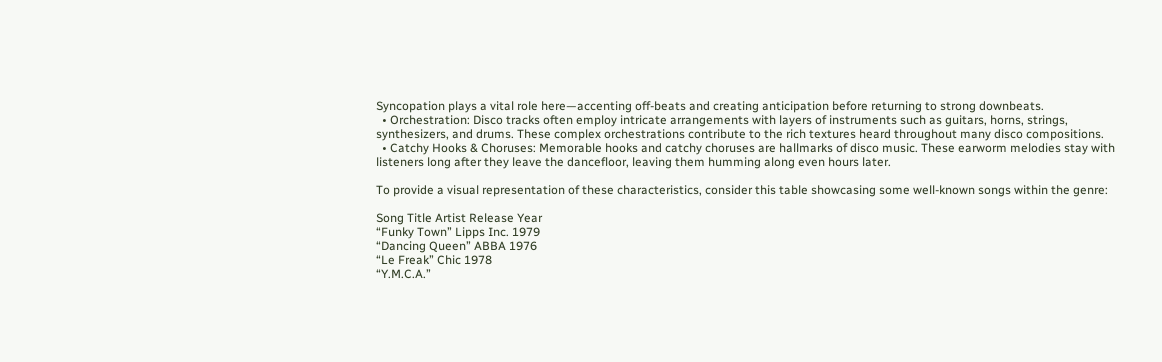Syncopation plays a vital role here—accenting off-beats and creating anticipation before returning to strong downbeats.
  • Orchestration: Disco tracks often employ intricate arrangements with layers of instruments such as guitars, horns, strings, synthesizers, and drums. These complex orchestrations contribute to the rich textures heard throughout many disco compositions.
  • Catchy Hooks & Choruses: Memorable hooks and catchy choruses are hallmarks of disco music. These earworm melodies stay with listeners long after they leave the dancefloor, leaving them humming along even hours later.

To provide a visual representation of these characteristics, consider this table showcasing some well-known songs within the genre:

Song Title Artist Release Year
“Funky Town” Lipps Inc. 1979
“Dancing Queen” ABBA 1976
“Le Freak” Chic 1978
“Y.M.C.A.”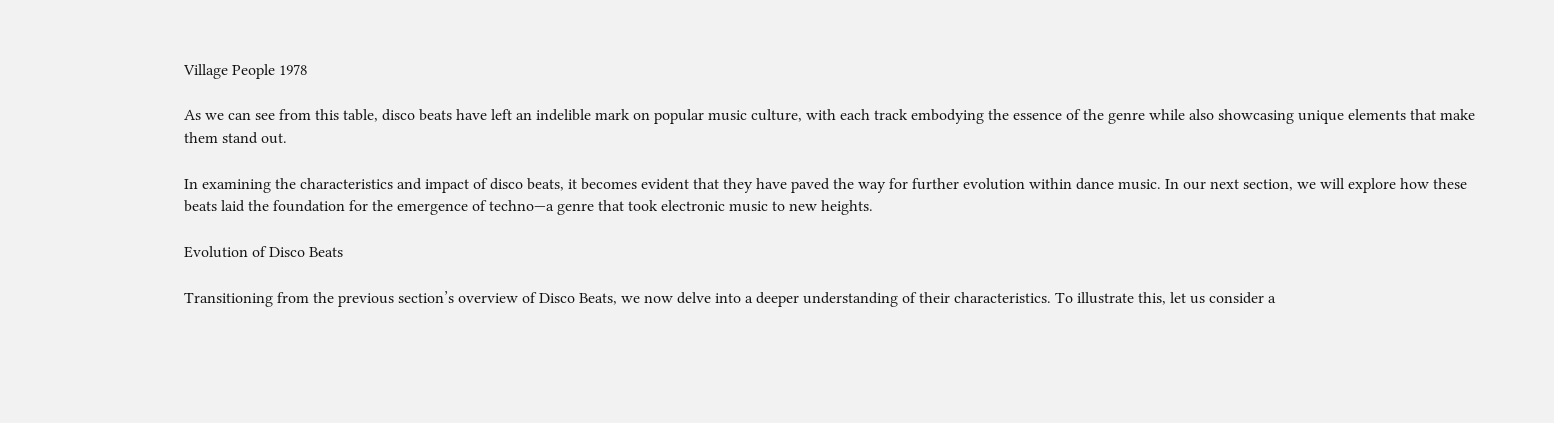Village People 1978

As we can see from this table, disco beats have left an indelible mark on popular music culture, with each track embodying the essence of the genre while also showcasing unique elements that make them stand out.

In examining the characteristics and impact of disco beats, it becomes evident that they have paved the way for further evolution within dance music. In our next section, we will explore how these beats laid the foundation for the emergence of techno—a genre that took electronic music to new heights.

Evolution of Disco Beats

Transitioning from the previous section’s overview of Disco Beats, we now delve into a deeper understanding of their characteristics. To illustrate this, let us consider a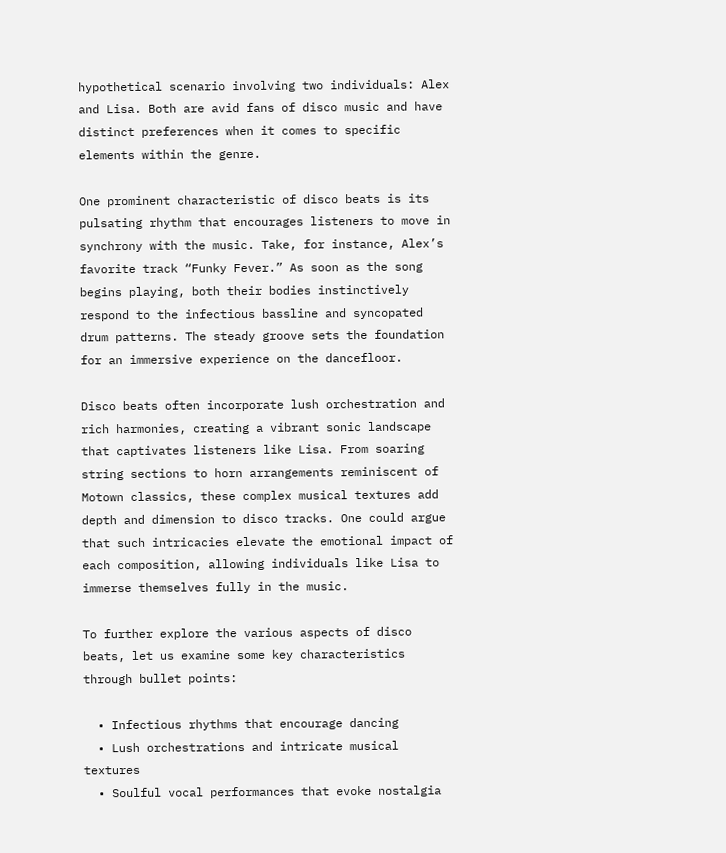hypothetical scenario involving two individuals: Alex and Lisa. Both are avid fans of disco music and have distinct preferences when it comes to specific elements within the genre.

One prominent characteristic of disco beats is its pulsating rhythm that encourages listeners to move in synchrony with the music. Take, for instance, Alex’s favorite track “Funky Fever.” As soon as the song begins playing, both their bodies instinctively respond to the infectious bassline and syncopated drum patterns. The steady groove sets the foundation for an immersive experience on the dancefloor.

Disco beats often incorporate lush orchestration and rich harmonies, creating a vibrant sonic landscape that captivates listeners like Lisa. From soaring string sections to horn arrangements reminiscent of Motown classics, these complex musical textures add depth and dimension to disco tracks. One could argue that such intricacies elevate the emotional impact of each composition, allowing individuals like Lisa to immerse themselves fully in the music.

To further explore the various aspects of disco beats, let us examine some key characteristics through bullet points:

  • Infectious rhythms that encourage dancing
  • Lush orchestrations and intricate musical textures
  • Soulful vocal performances that evoke nostalgia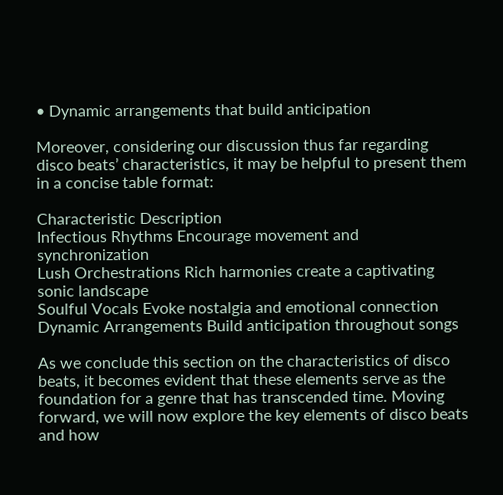• Dynamic arrangements that build anticipation

Moreover, considering our discussion thus far regarding disco beats’ characteristics, it may be helpful to present them in a concise table format:

Characteristic Description
Infectious Rhythms Encourage movement and synchronization
Lush Orchestrations Rich harmonies create a captivating sonic landscape
Soulful Vocals Evoke nostalgia and emotional connection
Dynamic Arrangements Build anticipation throughout songs

As we conclude this section on the characteristics of disco beats, it becomes evident that these elements serve as the foundation for a genre that has transcended time. Moving forward, we will now explore the key elements of disco beats and how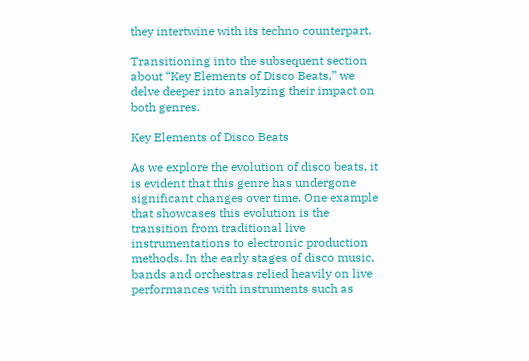they intertwine with its techno counterpart.

Transitioning into the subsequent section about “Key Elements of Disco Beats,” we delve deeper into analyzing their impact on both genres.

Key Elements of Disco Beats

As we explore the evolution of disco beats, it is evident that this genre has undergone significant changes over time. One example that showcases this evolution is the transition from traditional live instrumentations to electronic production methods. In the early stages of disco music, bands and orchestras relied heavily on live performances with instruments such as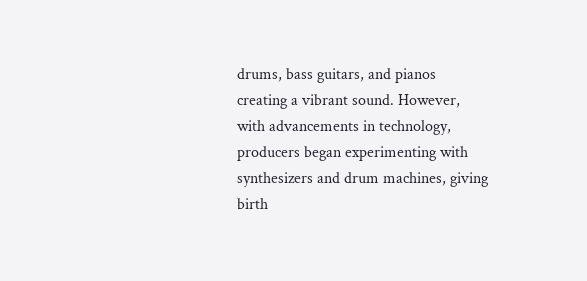drums, bass guitars, and pianos creating a vibrant sound. However, with advancements in technology, producers began experimenting with synthesizers and drum machines, giving birth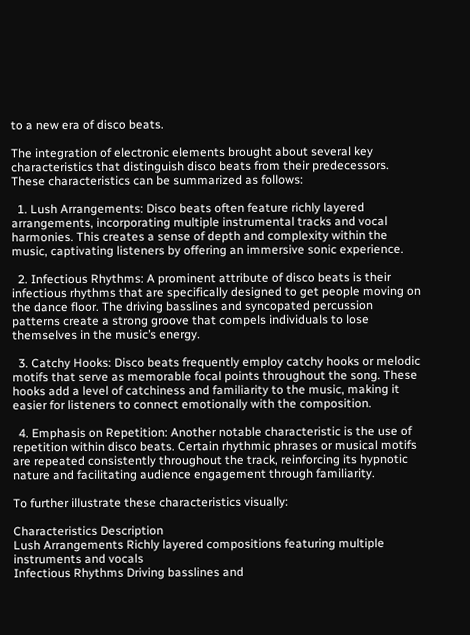to a new era of disco beats.

The integration of electronic elements brought about several key characteristics that distinguish disco beats from their predecessors. These characteristics can be summarized as follows:

  1. Lush Arrangements: Disco beats often feature richly layered arrangements, incorporating multiple instrumental tracks and vocal harmonies. This creates a sense of depth and complexity within the music, captivating listeners by offering an immersive sonic experience.

  2. Infectious Rhythms: A prominent attribute of disco beats is their infectious rhythms that are specifically designed to get people moving on the dance floor. The driving basslines and syncopated percussion patterns create a strong groove that compels individuals to lose themselves in the music’s energy.

  3. Catchy Hooks: Disco beats frequently employ catchy hooks or melodic motifs that serve as memorable focal points throughout the song. These hooks add a level of catchiness and familiarity to the music, making it easier for listeners to connect emotionally with the composition.

  4. Emphasis on Repetition: Another notable characteristic is the use of repetition within disco beats. Certain rhythmic phrases or musical motifs are repeated consistently throughout the track, reinforcing its hypnotic nature and facilitating audience engagement through familiarity.

To further illustrate these characteristics visually:

Characteristics Description
Lush Arrangements Richly layered compositions featuring multiple instruments and vocals
Infectious Rhythms Driving basslines and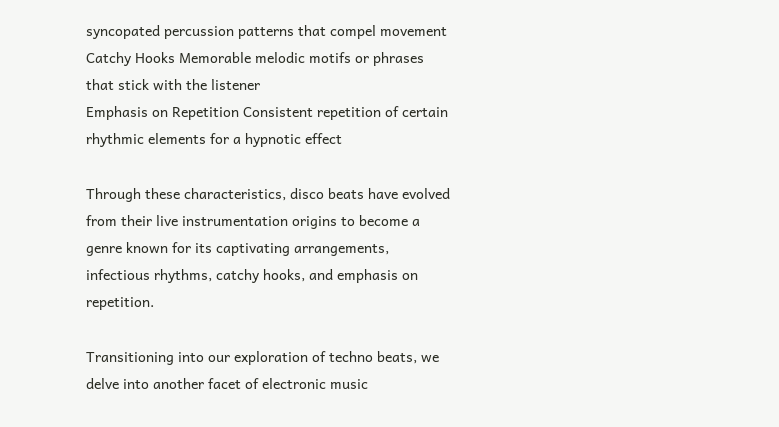syncopated percussion patterns that compel movement
Catchy Hooks Memorable melodic motifs or phrases that stick with the listener
Emphasis on Repetition Consistent repetition of certain rhythmic elements for a hypnotic effect

Through these characteristics, disco beats have evolved from their live instrumentation origins to become a genre known for its captivating arrangements, infectious rhythms, catchy hooks, and emphasis on repetition.

Transitioning into our exploration of techno beats, we delve into another facet of electronic music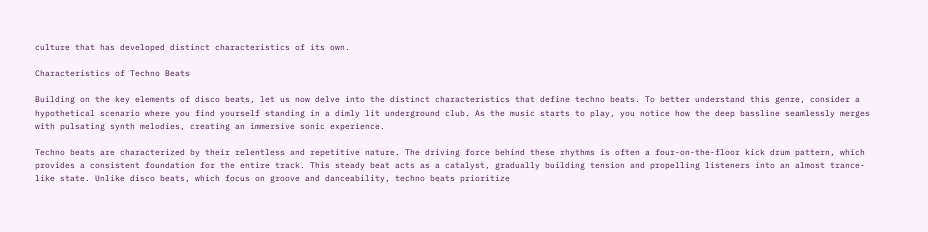culture that has developed distinct characteristics of its own.

Characteristics of Techno Beats

Building on the key elements of disco beats, let us now delve into the distinct characteristics that define techno beats. To better understand this genre, consider a hypothetical scenario where you find yourself standing in a dimly lit underground club. As the music starts to play, you notice how the deep bassline seamlessly merges with pulsating synth melodies, creating an immersive sonic experience.

Techno beats are characterized by their relentless and repetitive nature. The driving force behind these rhythms is often a four-on-the-floor kick drum pattern, which provides a consistent foundation for the entire track. This steady beat acts as a catalyst, gradually building tension and propelling listeners into an almost trance-like state. Unlike disco beats, which focus on groove and danceability, techno beats prioritize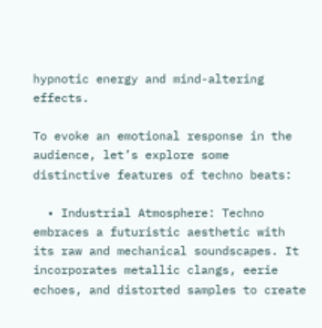hypnotic energy and mind-altering effects.

To evoke an emotional response in the audience, let’s explore some distinctive features of techno beats:

  • Industrial Atmosphere: Techno embraces a futuristic aesthetic with its raw and mechanical soundscapes. It incorporates metallic clangs, eerie echoes, and distorted samples to create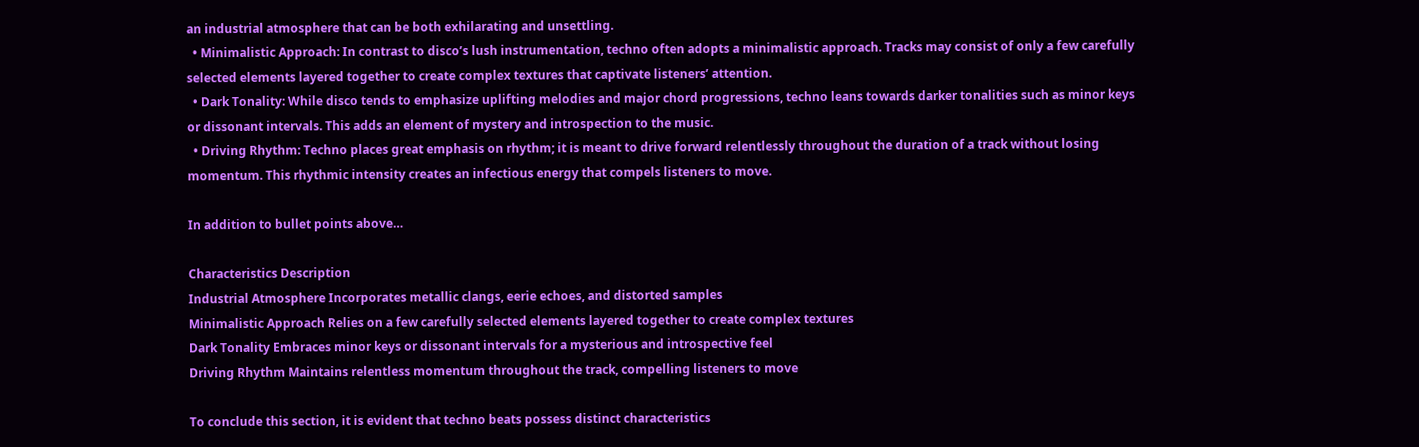an industrial atmosphere that can be both exhilarating and unsettling.
  • Minimalistic Approach: In contrast to disco’s lush instrumentation, techno often adopts a minimalistic approach. Tracks may consist of only a few carefully selected elements layered together to create complex textures that captivate listeners’ attention.
  • Dark Tonality: While disco tends to emphasize uplifting melodies and major chord progressions, techno leans towards darker tonalities such as minor keys or dissonant intervals. This adds an element of mystery and introspection to the music.
  • Driving Rhythm: Techno places great emphasis on rhythm; it is meant to drive forward relentlessly throughout the duration of a track without losing momentum. This rhythmic intensity creates an infectious energy that compels listeners to move.

In addition to bullet points above…

Characteristics Description
Industrial Atmosphere Incorporates metallic clangs, eerie echoes, and distorted samples
Minimalistic Approach Relies on a few carefully selected elements layered together to create complex textures
Dark Tonality Embraces minor keys or dissonant intervals for a mysterious and introspective feel
Driving Rhythm Maintains relentless momentum throughout the track, compelling listeners to move

To conclude this section, it is evident that techno beats possess distinct characteristics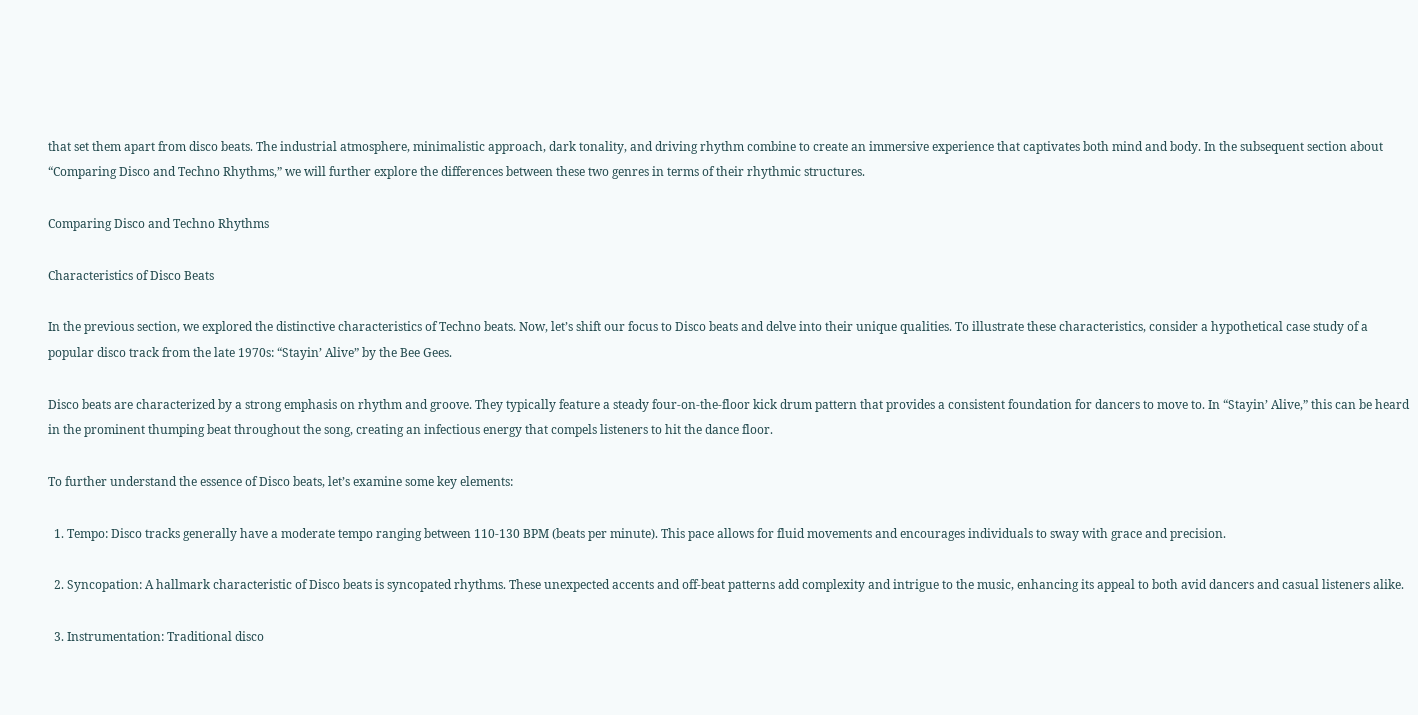that set them apart from disco beats. The industrial atmosphere, minimalistic approach, dark tonality, and driving rhythm combine to create an immersive experience that captivates both mind and body. In the subsequent section about “Comparing Disco and Techno Rhythms,” we will further explore the differences between these two genres in terms of their rhythmic structures.

Comparing Disco and Techno Rhythms

Characteristics of Disco Beats

In the previous section, we explored the distinctive characteristics of Techno beats. Now, let’s shift our focus to Disco beats and delve into their unique qualities. To illustrate these characteristics, consider a hypothetical case study of a popular disco track from the late 1970s: “Stayin’ Alive” by the Bee Gees.

Disco beats are characterized by a strong emphasis on rhythm and groove. They typically feature a steady four-on-the-floor kick drum pattern that provides a consistent foundation for dancers to move to. In “Stayin’ Alive,” this can be heard in the prominent thumping beat throughout the song, creating an infectious energy that compels listeners to hit the dance floor.

To further understand the essence of Disco beats, let’s examine some key elements:

  1. Tempo: Disco tracks generally have a moderate tempo ranging between 110-130 BPM (beats per minute). This pace allows for fluid movements and encourages individuals to sway with grace and precision.

  2. Syncopation: A hallmark characteristic of Disco beats is syncopated rhythms. These unexpected accents and off-beat patterns add complexity and intrigue to the music, enhancing its appeal to both avid dancers and casual listeners alike.

  3. Instrumentation: Traditional disco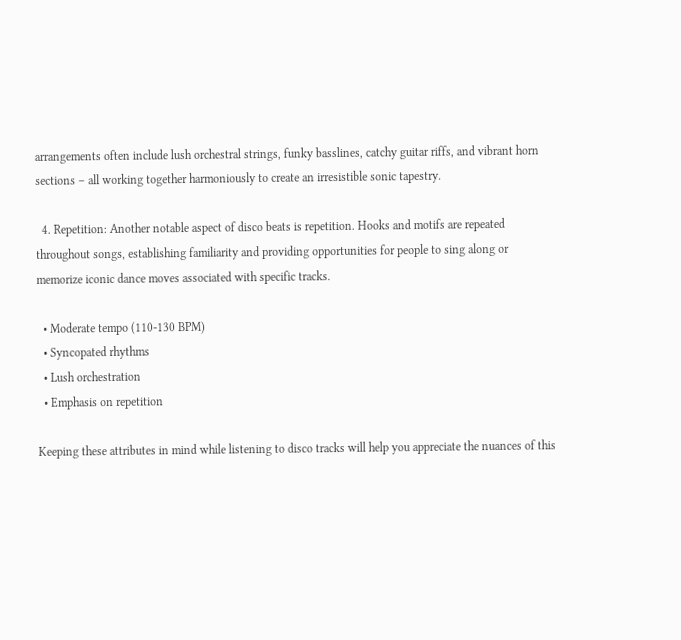arrangements often include lush orchestral strings, funky basslines, catchy guitar riffs, and vibrant horn sections – all working together harmoniously to create an irresistible sonic tapestry.

  4. Repetition: Another notable aspect of disco beats is repetition. Hooks and motifs are repeated throughout songs, establishing familiarity and providing opportunities for people to sing along or memorize iconic dance moves associated with specific tracks.

  • Moderate tempo (110-130 BPM)
  • Syncopated rhythms
  • Lush orchestration
  • Emphasis on repetition

Keeping these attributes in mind while listening to disco tracks will help you appreciate the nuances of this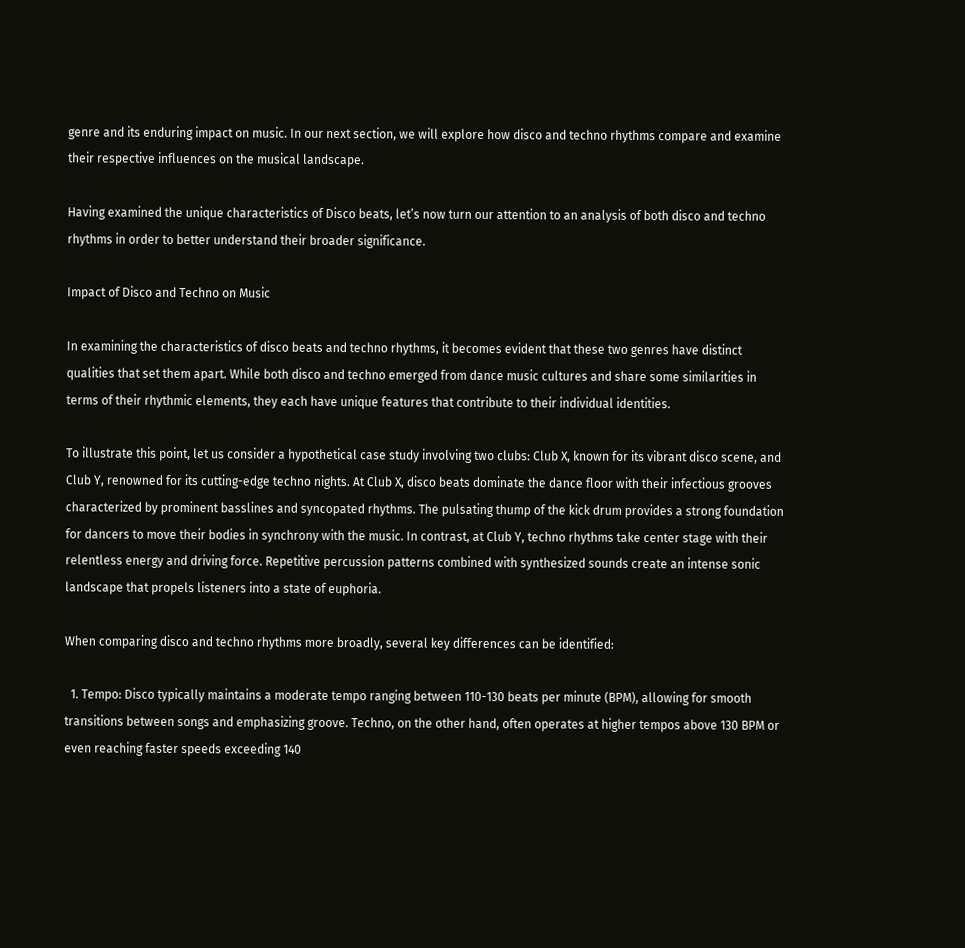genre and its enduring impact on music. In our next section, we will explore how disco and techno rhythms compare and examine their respective influences on the musical landscape.

Having examined the unique characteristics of Disco beats, let’s now turn our attention to an analysis of both disco and techno rhythms in order to better understand their broader significance.

Impact of Disco and Techno on Music

In examining the characteristics of disco beats and techno rhythms, it becomes evident that these two genres have distinct qualities that set them apart. While both disco and techno emerged from dance music cultures and share some similarities in terms of their rhythmic elements, they each have unique features that contribute to their individual identities.

To illustrate this point, let us consider a hypothetical case study involving two clubs: Club X, known for its vibrant disco scene, and Club Y, renowned for its cutting-edge techno nights. At Club X, disco beats dominate the dance floor with their infectious grooves characterized by prominent basslines and syncopated rhythms. The pulsating thump of the kick drum provides a strong foundation for dancers to move their bodies in synchrony with the music. In contrast, at Club Y, techno rhythms take center stage with their relentless energy and driving force. Repetitive percussion patterns combined with synthesized sounds create an intense sonic landscape that propels listeners into a state of euphoria.

When comparing disco and techno rhythms more broadly, several key differences can be identified:

  1. Tempo: Disco typically maintains a moderate tempo ranging between 110-130 beats per minute (BPM), allowing for smooth transitions between songs and emphasizing groove. Techno, on the other hand, often operates at higher tempos above 130 BPM or even reaching faster speeds exceeding 140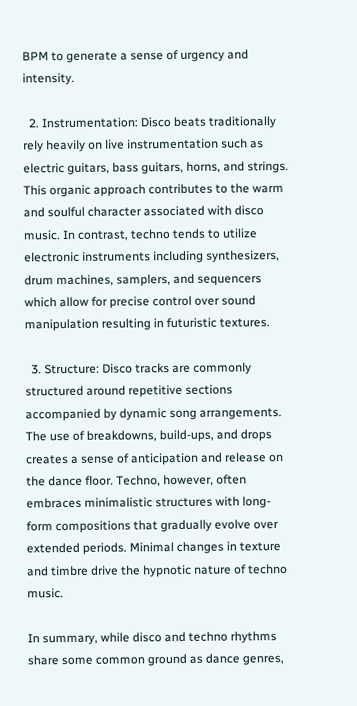BPM to generate a sense of urgency and intensity.

  2. Instrumentation: Disco beats traditionally rely heavily on live instrumentation such as electric guitars, bass guitars, horns, and strings. This organic approach contributes to the warm and soulful character associated with disco music. In contrast, techno tends to utilize electronic instruments including synthesizers, drum machines, samplers, and sequencers which allow for precise control over sound manipulation resulting in futuristic textures.

  3. Structure: Disco tracks are commonly structured around repetitive sections accompanied by dynamic song arrangements. The use of breakdowns, build-ups, and drops creates a sense of anticipation and release on the dance floor. Techno, however, often embraces minimalistic structures with long-form compositions that gradually evolve over extended periods. Minimal changes in texture and timbre drive the hypnotic nature of techno music.

In summary, while disco and techno rhythms share some common ground as dance genres,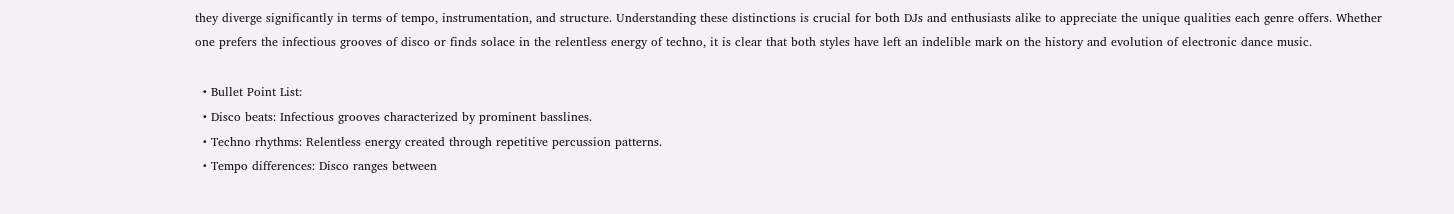they diverge significantly in terms of tempo, instrumentation, and structure. Understanding these distinctions is crucial for both DJs and enthusiasts alike to appreciate the unique qualities each genre offers. Whether one prefers the infectious grooves of disco or finds solace in the relentless energy of techno, it is clear that both styles have left an indelible mark on the history and evolution of electronic dance music.

  • Bullet Point List:
  • Disco beats: Infectious grooves characterized by prominent basslines.
  • Techno rhythms: Relentless energy created through repetitive percussion patterns.
  • Tempo differences: Disco ranges between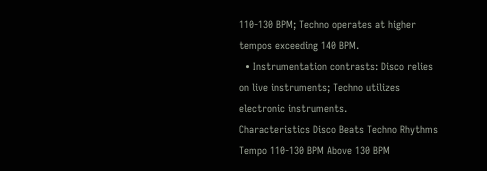110-130 BPM; Techno operates at higher tempos exceeding 140 BPM.
  • Instrumentation contrasts: Disco relies on live instruments; Techno utilizes electronic instruments.
Characteristics Disco Beats Techno Rhythms
Tempo 110-130 BPM Above 130 BPM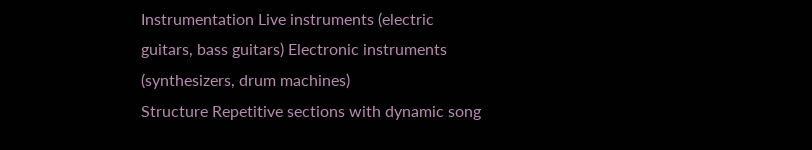Instrumentation Live instruments (electric guitars, bass guitars) Electronic instruments (synthesizers, drum machines)
Structure Repetitive sections with dynamic song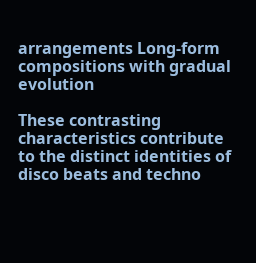arrangements Long-form compositions with gradual evolution

These contrasting characteristics contribute to the distinct identities of disco beats and techno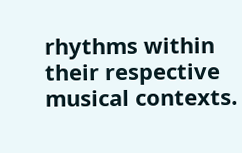rhythms within their respective musical contexts.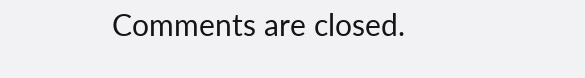Comments are closed.